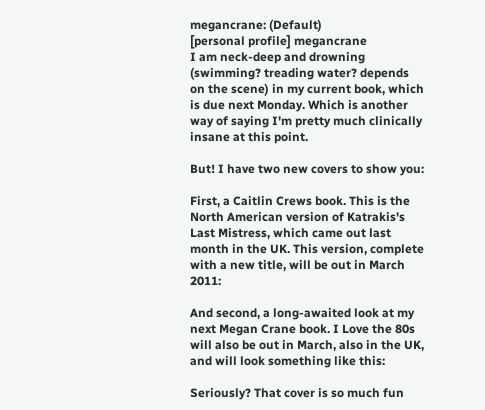megancrane: (Default)
[personal profile] megancrane
I am neck-deep and drowning (swimming? treading water? depends on the scene) in my current book, which is due next Monday. Which is another way of saying I'm pretty much clinically insane at this point.

But! I have two new covers to show you:

First, a Caitlin Crews book. This is the North American version of Katrakis's Last Mistress, which came out last month in the UK. This version, complete with a new title, will be out in March 2011:

And second, a long-awaited look at my next Megan Crane book. I Love the 80s will also be out in March, also in the UK, and will look something like this:

Seriously? That cover is so much fun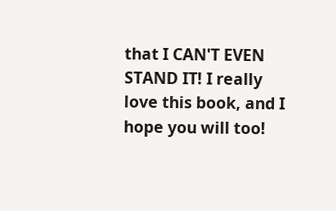that I CAN'T EVEN STAND IT! I really love this book, and I hope you will too!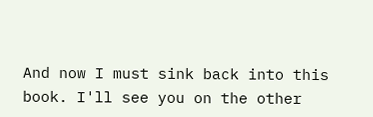And now I must sink back into this book. I'll see you on the other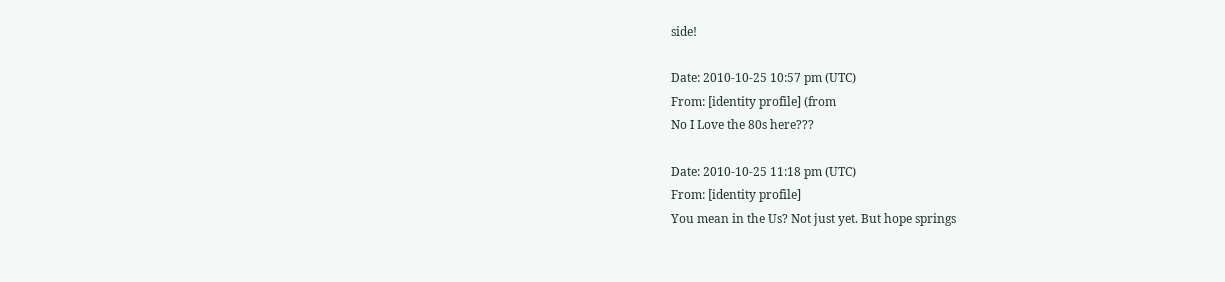side!

Date: 2010-10-25 10:57 pm (UTC)
From: [identity profile] (from
No I Love the 80s here???

Date: 2010-10-25 11:18 pm (UTC)
From: [identity profile]
You mean in the Us? Not just yet. But hope springs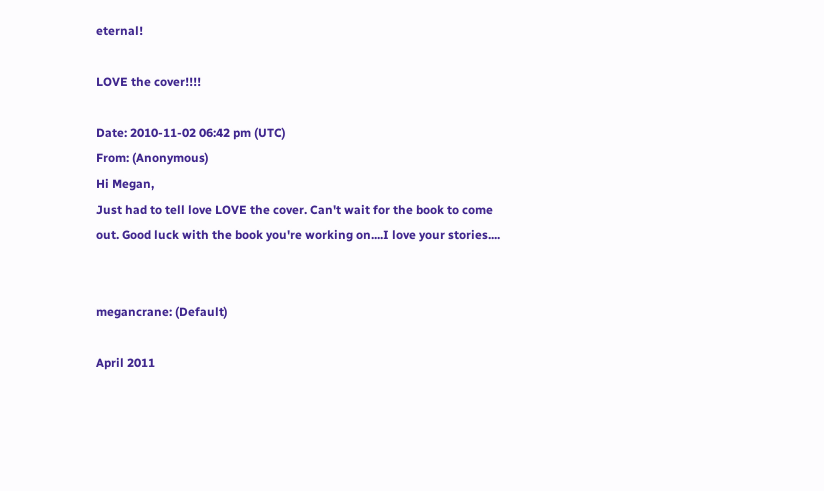eternal!

LOVE the cover!!!!

Date: 2010-11-02 06:42 pm (UTC)
From: (Anonymous)
Hi Megan,
Just had to tell love LOVE the cover. Can't wait for the book to come out. Good luck with the book you're working on....I love your stories....


megancrane: (Default)

April 2011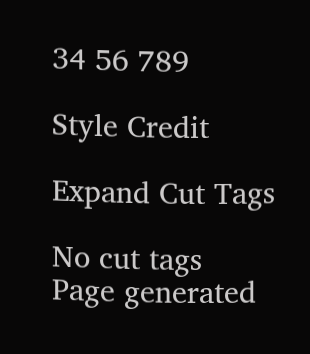34 56 789

Style Credit

Expand Cut Tags

No cut tags
Page generated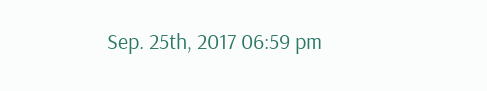Sep. 25th, 2017 06:59 pm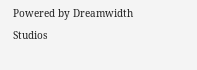Powered by Dreamwidth Studios